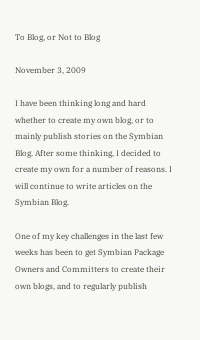To Blog, or Not to Blog

November 3, 2009

I have been thinking long and hard whether to create my own blog, or to mainly publish stories on the Symbian Blog. After some thinking, I decided to create my own for a number of reasons. I will continue to write articles on the Symbian Blog.

One of my key challenges in the last few weeks has been to get Symbian Package Owners and Committers to create their own blogs, and to regularly publish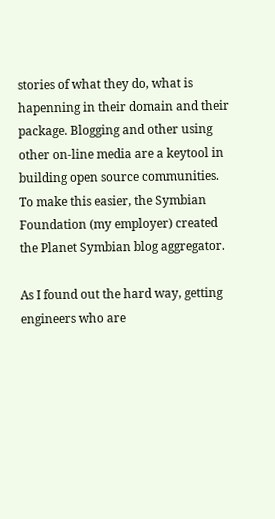stories of what they do, what is hapenning in their domain and their package. Blogging and other using other on-line media are a keytool in building open source communities. To make this easier, the Symbian Foundation (my employer) created the Planet Symbian blog aggregator.

As I found out the hard way, getting engineers who are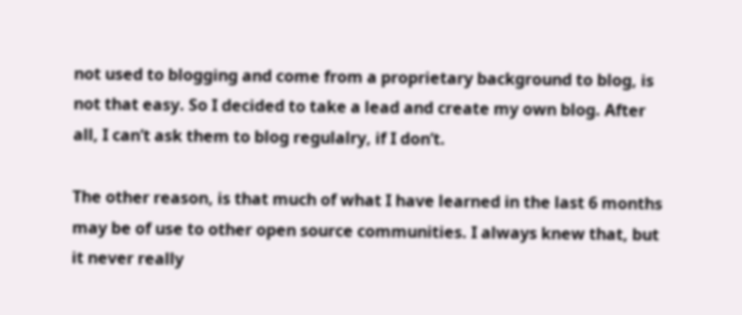not used to blogging and come from a proprietary background to blog, is not that easy. So I decided to take a lead and create my own blog. After all, I can’t ask them to blog regulalry, if I don’t.

The other reason, is that much of what I have learned in the last 6 months may be of use to other open source communities. I always knew that, but it never really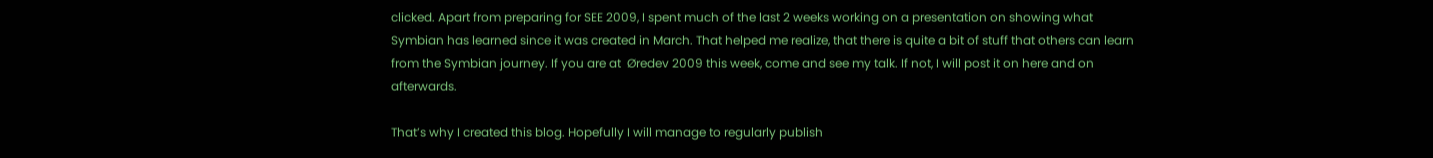clicked. Apart from preparing for SEE 2009, I spent much of the last 2 weeks working on a presentation on showing what Symbian has learned since it was created in March. That helped me realize, that there is quite a bit of stuff that others can learn from the Symbian journey. If you are at  Øredev 2009 this week, come and see my talk. If not, I will post it on here and on afterwards.

That’s why I created this blog. Hopefully I will manage to regularly publish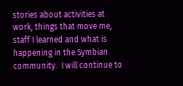stories about activities at work, things that move me, staff I learned and what is happening in the Symbian community.  I will continue to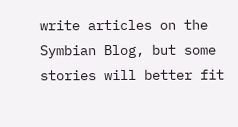write articles on the Symbian Blog, but some stories will better fit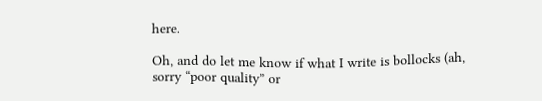here.

Oh, and do let me know if what I write is bollocks (ah, sorry “poor quality” or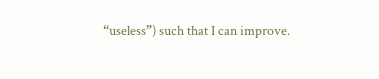“useless”) such that I can improve.